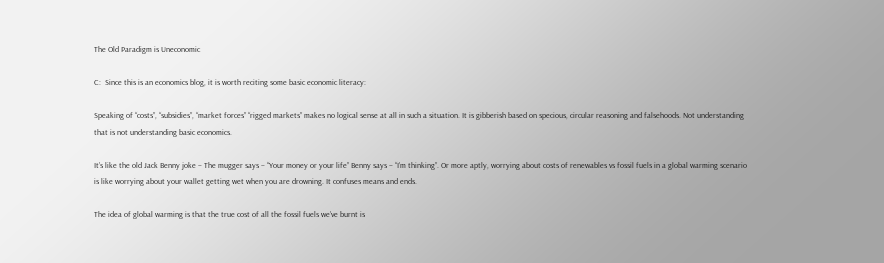The Old Paradigm is Uneconomic

C:  Since this is an economics blog, it is worth reciting some basic economic literacy:

Speaking of “costs”, “subsidies”, “market forces” “rigged markets” makes no logical sense at all in such a situation. It is gibberish based on specious, circular reasoning and falsehoods. Not understanding that is not understanding basic economics.

It’s like the old Jack Benny joke – The mugger says – “Your money or your life” Benny says – “I’m thinking”. Or more aptly, worrying about costs of renewables vs fossil fuels in a global warming scenario is like worrying about your wallet getting wet when you are drowning. It confuses means and ends.

The idea of global warming is that the true cost of all the fossil fuels we’ve burnt is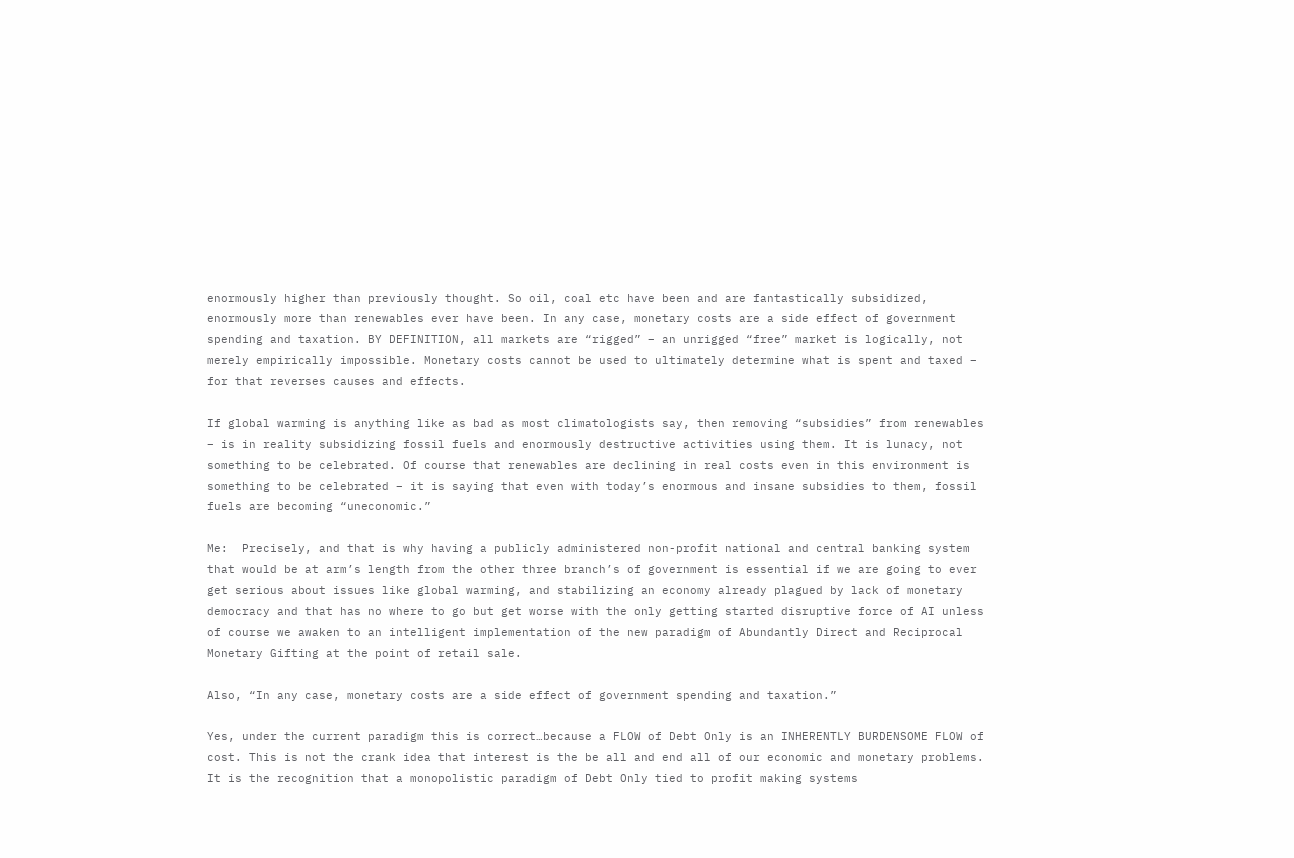enormously higher than previously thought. So oil, coal etc have been and are fantastically subsidized, enormously more than renewables ever have been. In any case, monetary costs are a side effect of government spending and taxation. BY DEFINITION, all markets are “rigged” – an unrigged “free” market is logically, not merely empirically impossible. Monetary costs cannot be used to ultimately determine what is spent and taxed – for that reverses causes and effects.

If global warming is anything like as bad as most climatologists say, then removing “subsidies” from renewables – is in reality subsidizing fossil fuels and enormously destructive activities using them. It is lunacy, not something to be celebrated. Of course that renewables are declining in real costs even in this environment is something to be celebrated – it is saying that even with today’s enormous and insane subsidies to them, fossil fuels are becoming “uneconomic.”

Me:  Precisely, and that is why having a publicly administered non-profit national and central banking system that would be at arm’s length from the other three branch’s of government is essential if we are going to ever get serious about issues like global warming, and stabilizing an economy already plagued by lack of monetary democracy and that has no where to go but get worse with the only getting started disruptive force of AI unless of course we awaken to an intelligent implementation of the new paradigm of Abundantly Direct and Reciprocal Monetary Gifting at the point of retail sale.

Also, “In any case, monetary costs are a side effect of government spending and taxation.”

Yes, under the current paradigm this is correct…because a FLOW of Debt Only is an INHERENTLY BURDENSOME FLOW of cost. This is not the crank idea that interest is the be all and end all of our economic and monetary problems. It is the recognition that a monopolistic paradigm of Debt Only tied to profit making systems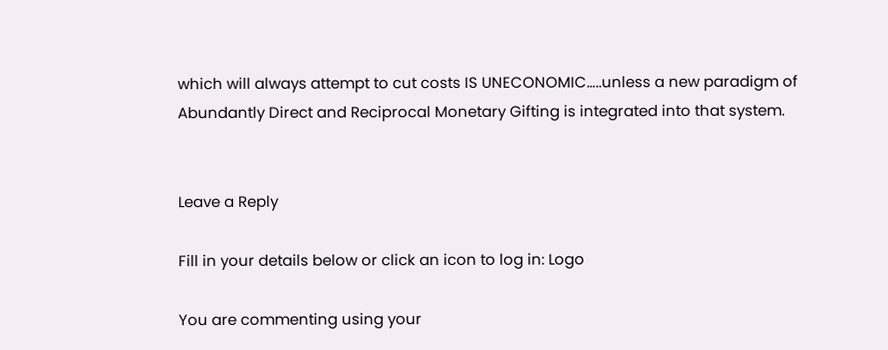which will always attempt to cut costs IS UNECONOMIC…..unless a new paradigm of Abundantly Direct and Reciprocal Monetary Gifting is integrated into that system.


Leave a Reply

Fill in your details below or click an icon to log in: Logo

You are commenting using your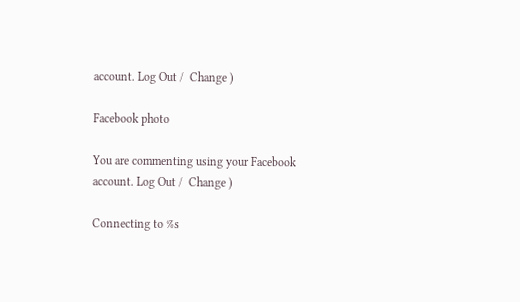account. Log Out /  Change )

Facebook photo

You are commenting using your Facebook account. Log Out /  Change )

Connecting to %s